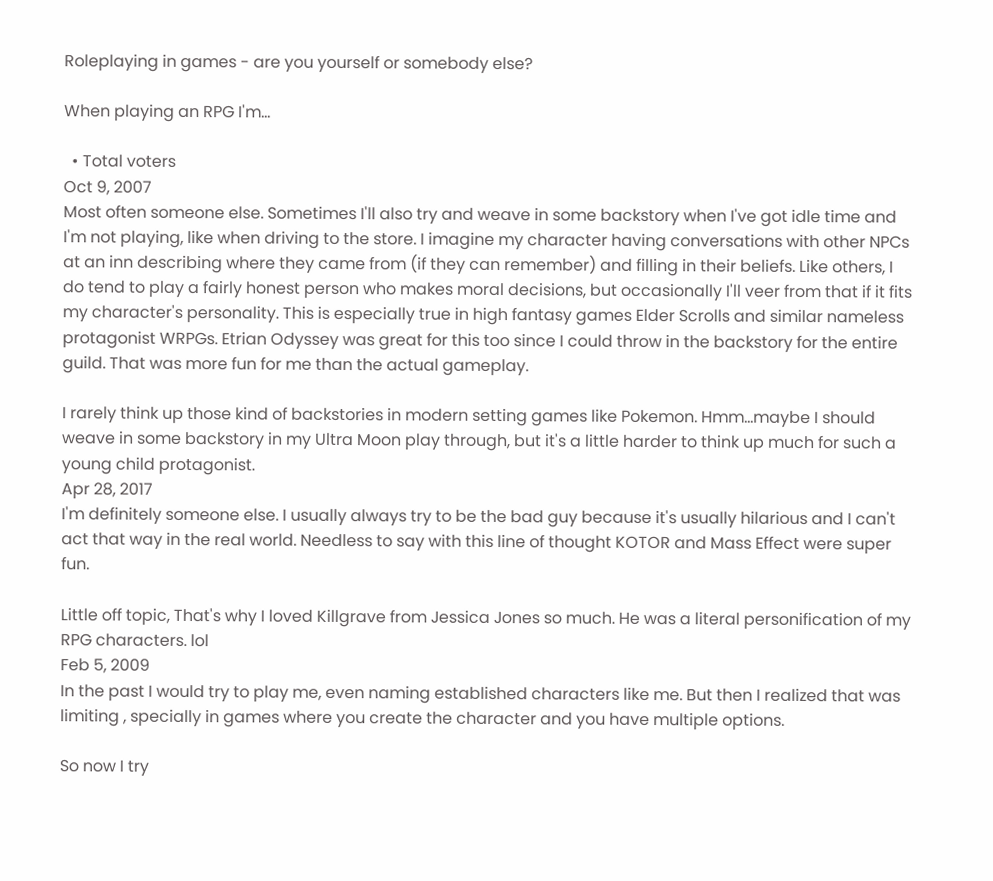Roleplaying in games - are you yourself or somebody else?

When playing an RPG I'm...

  • Total voters
Oct 9, 2007
Most often someone else. Sometimes I'll also try and weave in some backstory when I've got idle time and I'm not playing, like when driving to the store. I imagine my character having conversations with other NPCs at an inn describing where they came from (if they can remember) and filling in their beliefs. Like others, I do tend to play a fairly honest person who makes moral decisions, but occasionally I'll veer from that if it fits my character's personality. This is especially true in high fantasy games Elder Scrolls and similar nameless protagonist WRPGs. Etrian Odyssey was great for this too since I could throw in the backstory for the entire guild. That was more fun for me than the actual gameplay.

I rarely think up those kind of backstories in modern setting games like Pokemon. Hmm...maybe I should weave in some backstory in my Ultra Moon play through, but it's a little harder to think up much for such a young child protagonist.
Apr 28, 2017
I'm definitely someone else. I usually always try to be the bad guy because it's usually hilarious and I can't act that way in the real world. Needless to say with this line of thought KOTOR and Mass Effect were super fun.

Little off topic, That's why I loved Killgrave from Jessica Jones so much. He was a literal personification of my RPG characters. lol
Feb 5, 2009
In the past I would try to play me, even naming established characters like me. But then I realized that was limiting , specially in games where you create the character and you have multiple options.

So now I try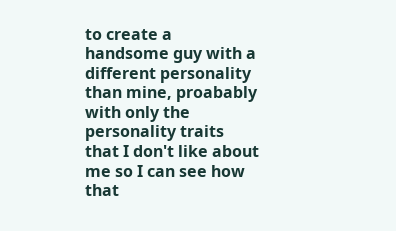to create a handsome guy with a different personality than mine, proabably with only the personality traits that I don't like about me so I can see how that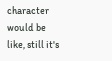character would be like, still it's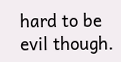hard to be evil though.